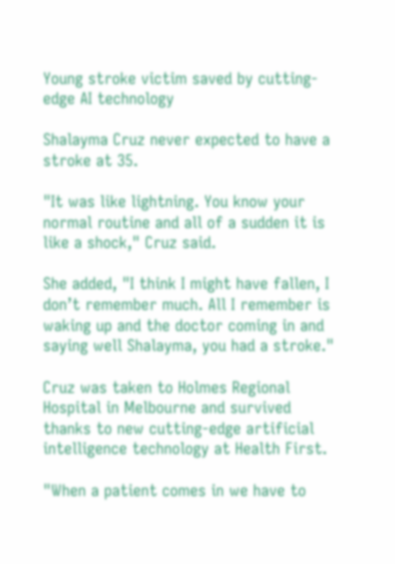Young stroke victim saved by cutting-edge AI technology

Shalayma Cruz never expected to have a stroke at 35.

"It was like lightning. You know your normal routine and all of a sudden it is like a shock," Cruz said.

She added, "I think I might have fallen, I don’t remember much. All I remember is waking up and the doctor coming in and saying well Shalayma, you had a stroke."

Cruz was taken to Holmes Regional Hospital in Melbourne and survived thanks to new cutting-edge artificial intelligence technology at Health First.

"When a patient comes in we have to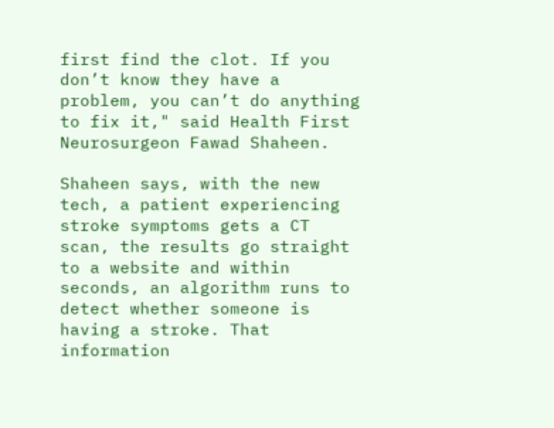first find the clot. If you don’t know they have a problem, you can’t do anything to fix it," said Health First Neurosurgeon Fawad Shaheen.

Shaheen says, with the new tech, a patient experiencing stroke symptoms gets a CT scan, the results go straight to a website and within seconds, an algorithm runs to detect whether someone is having a stroke. That information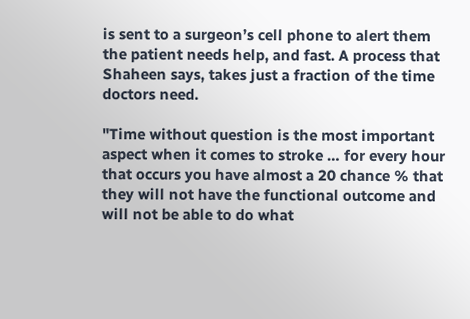is sent to a surgeon’s cell phone to alert them the patient needs help, and fast. A process that Shaheen says, takes just a fraction of the time doctors need.

"Time without question is the most important aspect when it comes to stroke … for every hour that occurs you have almost a 20 chance % that they will not have the functional outcome and will not be able to do what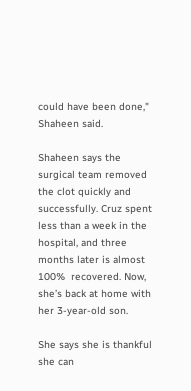could have been done," Shaheen said.

Shaheen says the surgical team removed the clot quickly and successfully. Cruz spent less than a week in the hospital, and three months later is almost 100%  recovered. Now, she’s back at home with her 3-year-old son.

She says she is thankful she can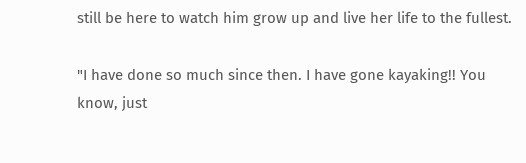still be here to watch him grow up and live her life to the fullest.

"I have done so much since then. I have gone kayaking!! You know, just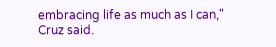embracing life as much as I can," Cruz said.